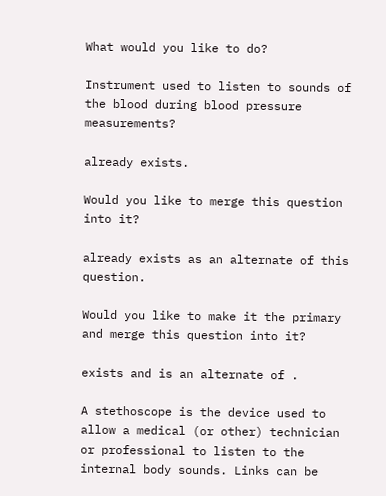What would you like to do?

Instrument used to listen to sounds of the blood during blood pressure measurements?

already exists.

Would you like to merge this question into it?

already exists as an alternate of this question.

Would you like to make it the primary and merge this question into it?

exists and is an alternate of .

A stethoscope is the device used to allow a medical (or other) technician or professional to listen to the internal body sounds. Links can be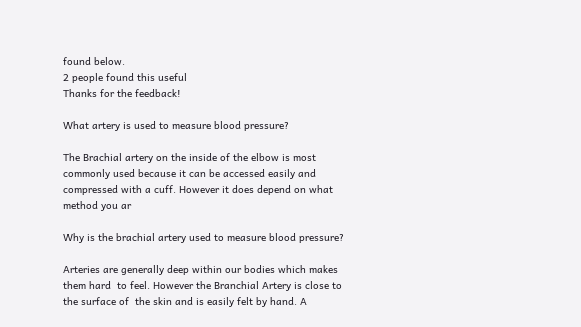found below.
2 people found this useful
Thanks for the feedback!

What artery is used to measure blood pressure?

The Brachial artery on the inside of the elbow is most commonly used because it can be accessed easily and compressed with a cuff. However it does depend on what method you ar

Why is the brachial artery used to measure blood pressure?

Arteries are generally deep within our bodies which makes them hard  to feel. However the Branchial Artery is close to the surface of  the skin and is easily felt by hand. A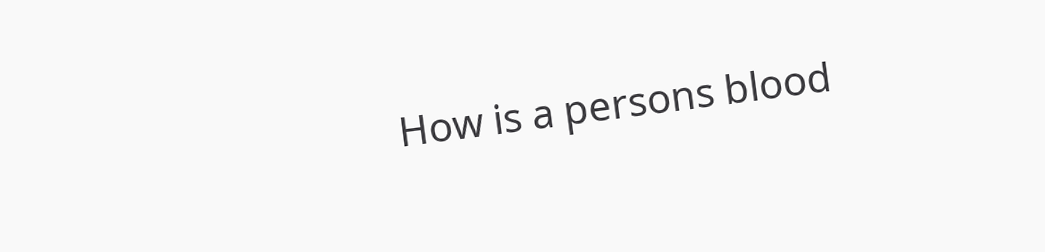How is a persons blood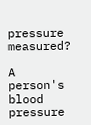pressure measured?

A person's blood pressure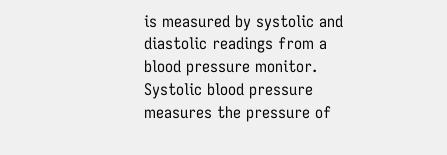is measured by systolic and diastolic readings from a blood pressure monitor. Systolic blood pressure measures the pressure of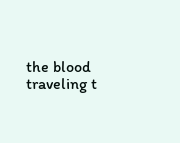the blood traveling t